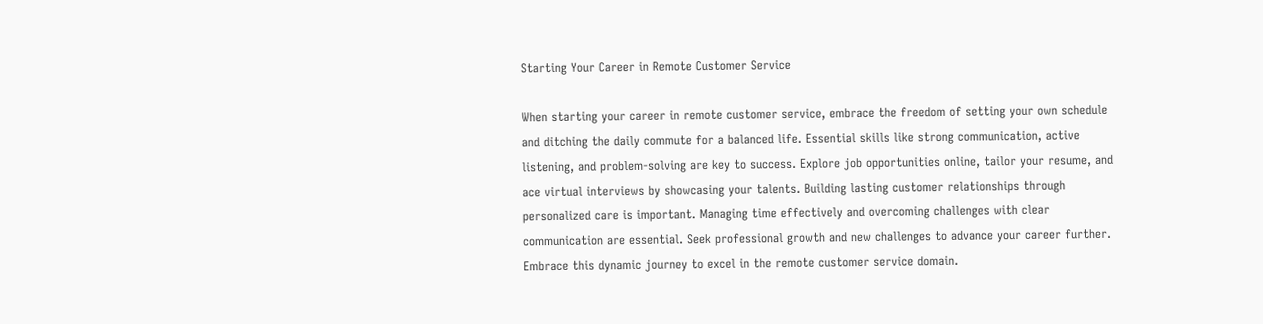Starting Your Career in Remote Customer Service

When starting your career in remote customer service, embrace the freedom of setting your own schedule and ditching the daily commute for a balanced life. Essential skills like strong communication, active listening, and problem-solving are key to success. Explore job opportunities online, tailor your resume, and ace virtual interviews by showcasing your talents. Building lasting customer relationships through personalized care is important. Managing time effectively and overcoming challenges with clear communication are essential. Seek professional growth and new challenges to advance your career further. Embrace this dynamic journey to excel in the remote customer service domain.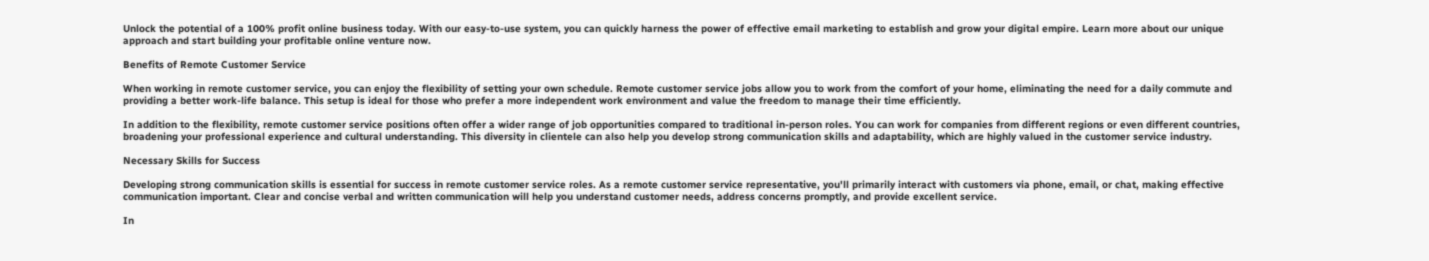Unlock the potential of a 100% profit online business today. With our easy-to-use system, you can quickly harness the power of effective email marketing to establish and grow your digital empire. Learn more about our unique approach and start building your profitable online venture now.

Benefits of Remote Customer Service

When working in remote customer service, you can enjoy the flexibility of setting your own schedule. Remote customer service jobs allow you to work from the comfort of your home, eliminating the need for a daily commute and providing a better work-life balance. This setup is ideal for those who prefer a more independent work environment and value the freedom to manage their time efficiently.

In addition to the flexibility, remote customer service positions often offer a wider range of job opportunities compared to traditional in-person roles. You can work for companies from different regions or even different countries, broadening your professional experience and cultural understanding. This diversity in clientele can also help you develop strong communication skills and adaptability, which are highly valued in the customer service industry.

Necessary Skills for Success

Developing strong communication skills is essential for success in remote customer service roles. As a remote customer service representative, you'll primarily interact with customers via phone, email, or chat, making effective communication important. Clear and concise verbal and written communication will help you understand customer needs, address concerns promptly, and provide excellent service.

In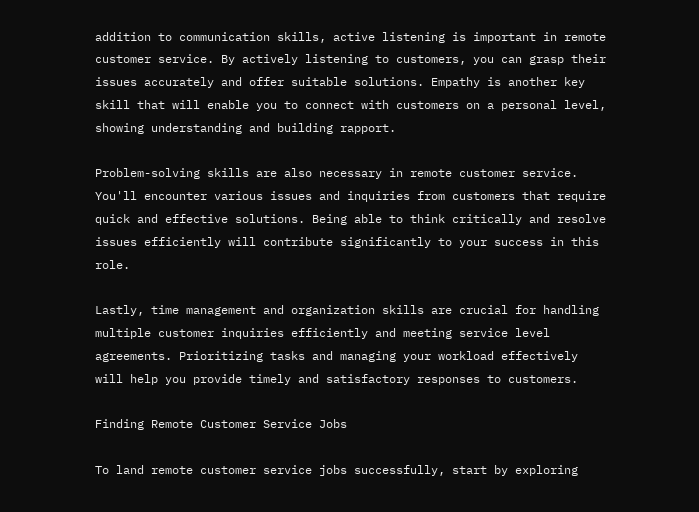addition to communication skills, active listening is important in remote customer service. By actively listening to customers, you can grasp their issues accurately and offer suitable solutions. Empathy is another key skill that will enable you to connect with customers on a personal level, showing understanding and building rapport.

Problem-solving skills are also necessary in remote customer service. You'll encounter various issues and inquiries from customers that require quick and effective solutions. Being able to think critically and resolve issues efficiently will contribute significantly to your success in this role.

Lastly, time management and organization skills are crucial for handling multiple customer inquiries efficiently and meeting service level agreements. Prioritizing tasks and managing your workload effectively will help you provide timely and satisfactory responses to customers.

Finding Remote Customer Service Jobs

To land remote customer service jobs successfully, start by exploring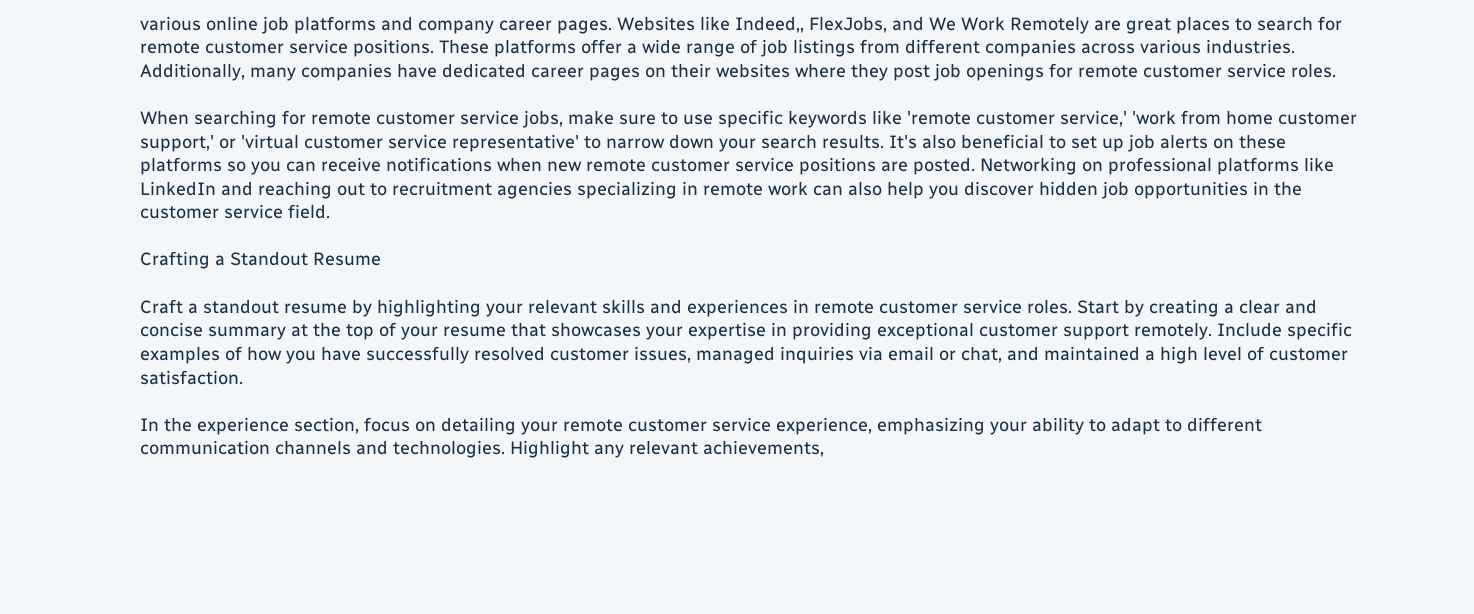various online job platforms and company career pages. Websites like Indeed,, FlexJobs, and We Work Remotely are great places to search for remote customer service positions. These platforms offer a wide range of job listings from different companies across various industries. Additionally, many companies have dedicated career pages on their websites where they post job openings for remote customer service roles.

When searching for remote customer service jobs, make sure to use specific keywords like 'remote customer service,' 'work from home customer support,' or 'virtual customer service representative' to narrow down your search results. It's also beneficial to set up job alerts on these platforms so you can receive notifications when new remote customer service positions are posted. Networking on professional platforms like LinkedIn and reaching out to recruitment agencies specializing in remote work can also help you discover hidden job opportunities in the customer service field.

Crafting a Standout Resume

Craft a standout resume by highlighting your relevant skills and experiences in remote customer service roles. Start by creating a clear and concise summary at the top of your resume that showcases your expertise in providing exceptional customer support remotely. Include specific examples of how you have successfully resolved customer issues, managed inquiries via email or chat, and maintained a high level of customer satisfaction.

In the experience section, focus on detailing your remote customer service experience, emphasizing your ability to adapt to different communication channels and technologies. Highlight any relevant achievements,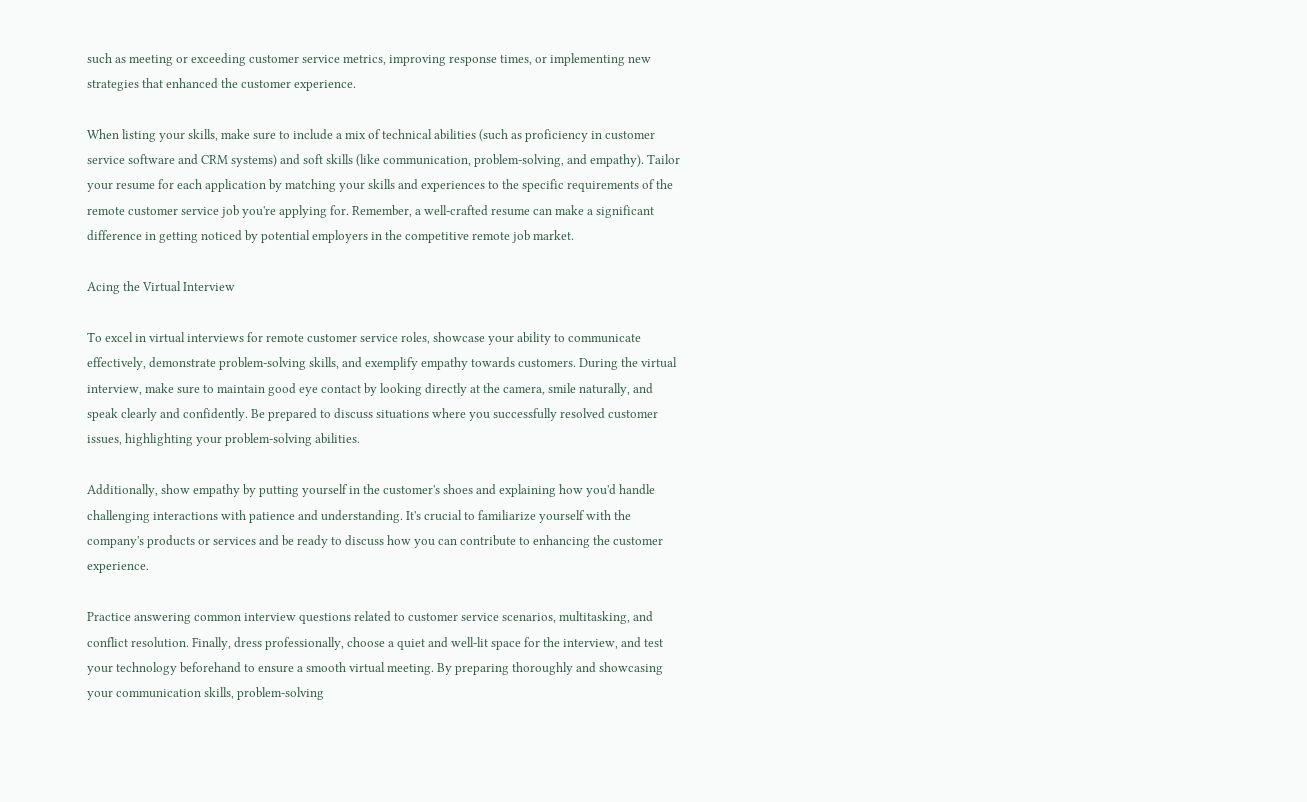such as meeting or exceeding customer service metrics, improving response times, or implementing new strategies that enhanced the customer experience.

When listing your skills, make sure to include a mix of technical abilities (such as proficiency in customer service software and CRM systems) and soft skills (like communication, problem-solving, and empathy). Tailor your resume for each application by matching your skills and experiences to the specific requirements of the remote customer service job you're applying for. Remember, a well-crafted resume can make a significant difference in getting noticed by potential employers in the competitive remote job market.

Acing the Virtual Interview

To excel in virtual interviews for remote customer service roles, showcase your ability to communicate effectively, demonstrate problem-solving skills, and exemplify empathy towards customers. During the virtual interview, make sure to maintain good eye contact by looking directly at the camera, smile naturally, and speak clearly and confidently. Be prepared to discuss situations where you successfully resolved customer issues, highlighting your problem-solving abilities.

Additionally, show empathy by putting yourself in the customer's shoes and explaining how you'd handle challenging interactions with patience and understanding. It's crucial to familiarize yourself with the company's products or services and be ready to discuss how you can contribute to enhancing the customer experience.

Practice answering common interview questions related to customer service scenarios, multitasking, and conflict resolution. Finally, dress professionally, choose a quiet and well-lit space for the interview, and test your technology beforehand to ensure a smooth virtual meeting. By preparing thoroughly and showcasing your communication skills, problem-solving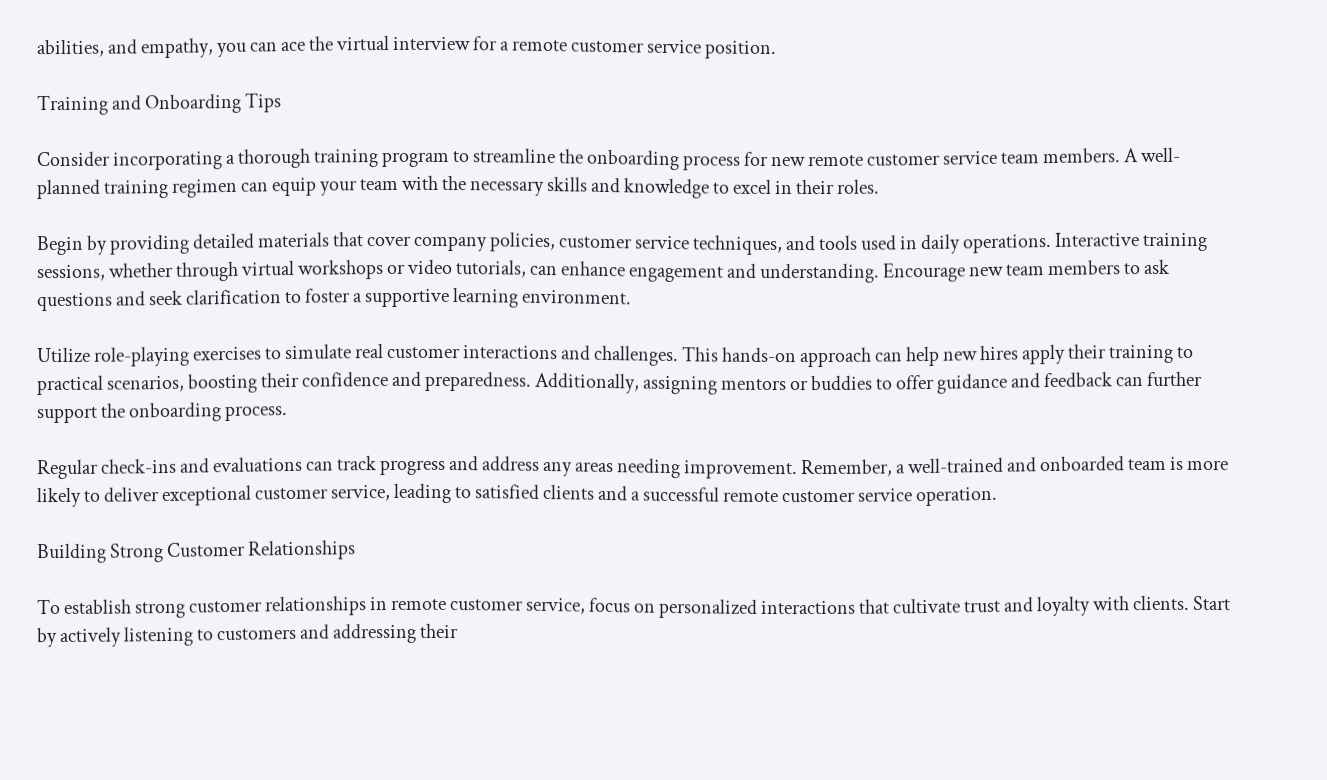abilities, and empathy, you can ace the virtual interview for a remote customer service position.

Training and Onboarding Tips

Consider incorporating a thorough training program to streamline the onboarding process for new remote customer service team members. A well-planned training regimen can equip your team with the necessary skills and knowledge to excel in their roles.

Begin by providing detailed materials that cover company policies, customer service techniques, and tools used in daily operations. Interactive training sessions, whether through virtual workshops or video tutorials, can enhance engagement and understanding. Encourage new team members to ask questions and seek clarification to foster a supportive learning environment.

Utilize role-playing exercises to simulate real customer interactions and challenges. This hands-on approach can help new hires apply their training to practical scenarios, boosting their confidence and preparedness. Additionally, assigning mentors or buddies to offer guidance and feedback can further support the onboarding process.

Regular check-ins and evaluations can track progress and address any areas needing improvement. Remember, a well-trained and onboarded team is more likely to deliver exceptional customer service, leading to satisfied clients and a successful remote customer service operation.

Building Strong Customer Relationships

To establish strong customer relationships in remote customer service, focus on personalized interactions that cultivate trust and loyalty with clients. Start by actively listening to customers and addressing their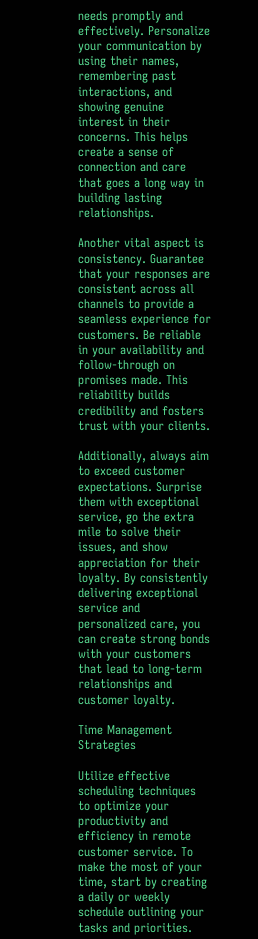needs promptly and effectively. Personalize your communication by using their names, remembering past interactions, and showing genuine interest in their concerns. This helps create a sense of connection and care that goes a long way in building lasting relationships.

Another vital aspect is consistency. Guarantee that your responses are consistent across all channels to provide a seamless experience for customers. Be reliable in your availability and follow-through on promises made. This reliability builds credibility and fosters trust with your clients.

Additionally, always aim to exceed customer expectations. Surprise them with exceptional service, go the extra mile to solve their issues, and show appreciation for their loyalty. By consistently delivering exceptional service and personalized care, you can create strong bonds with your customers that lead to long-term relationships and customer loyalty.

Time Management Strategies

Utilize effective scheduling techniques to optimize your productivity and efficiency in remote customer service. To make the most of your time, start by creating a daily or weekly schedule outlining your tasks and priorities.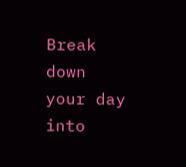Break down your day into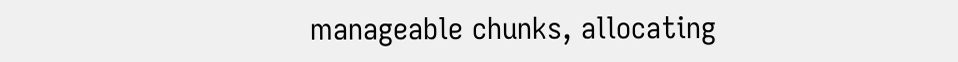manageable chunks, allocating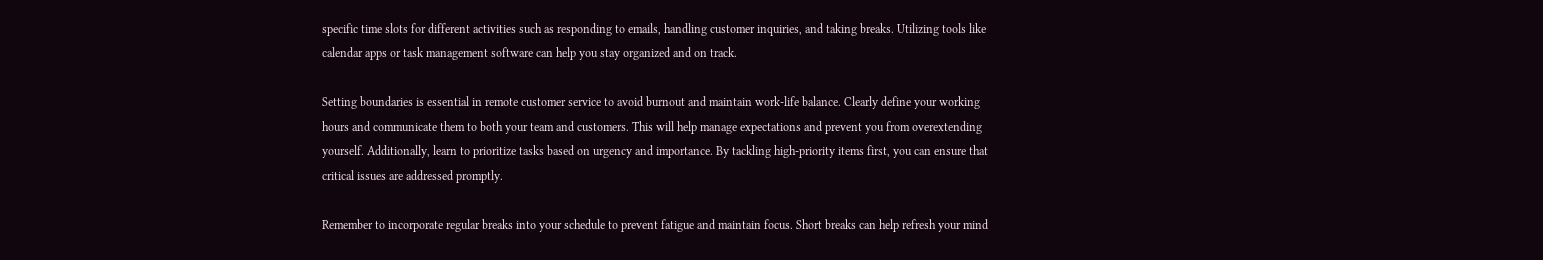specific time slots for different activities such as responding to emails, handling customer inquiries, and taking breaks. Utilizing tools like calendar apps or task management software can help you stay organized and on track.

Setting boundaries is essential in remote customer service to avoid burnout and maintain work-life balance. Clearly define your working hours and communicate them to both your team and customers. This will help manage expectations and prevent you from overextending yourself. Additionally, learn to prioritize tasks based on urgency and importance. By tackling high-priority items first, you can ensure that critical issues are addressed promptly.

Remember to incorporate regular breaks into your schedule to prevent fatigue and maintain focus. Short breaks can help refresh your mind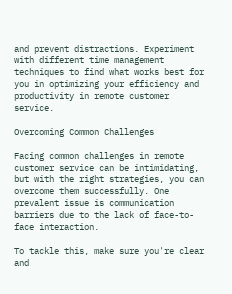and prevent distractions. Experiment with different time management techniques to find what works best for you in optimizing your efficiency and productivity in remote customer service.

Overcoming Common Challenges

Facing common challenges in remote customer service can be intimidating, but with the right strategies, you can overcome them successfully. One prevalent issue is communication barriers due to the lack of face-to-face interaction.

To tackle this, make sure you're clear and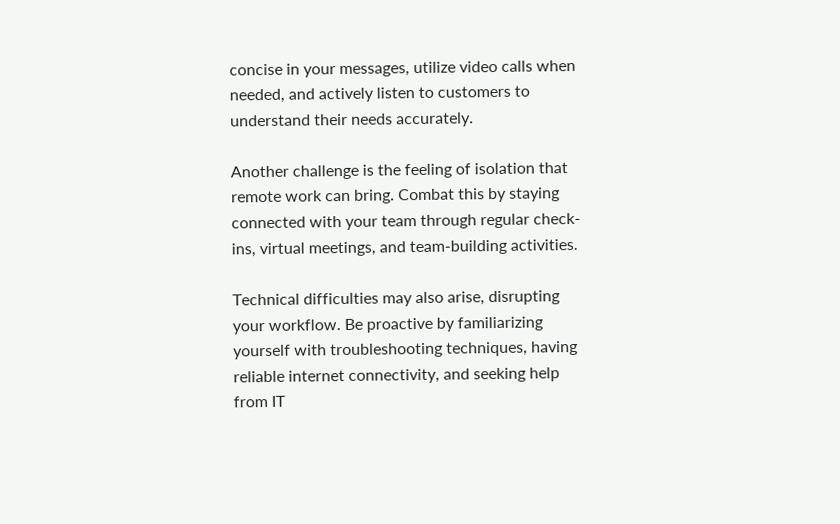concise in your messages, utilize video calls when needed, and actively listen to customers to understand their needs accurately.

Another challenge is the feeling of isolation that remote work can bring. Combat this by staying connected with your team through regular check-ins, virtual meetings, and team-building activities.

Technical difficulties may also arise, disrupting your workflow. Be proactive by familiarizing yourself with troubleshooting techniques, having reliable internet connectivity, and seeking help from IT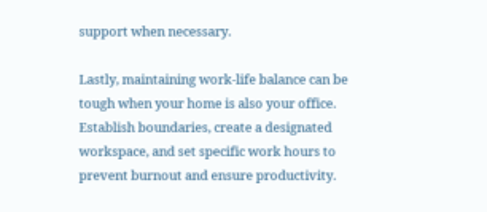support when necessary.

Lastly, maintaining work-life balance can be tough when your home is also your office. Establish boundaries, create a designated workspace, and set specific work hours to prevent burnout and ensure productivity.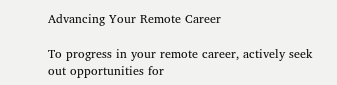Advancing Your Remote Career

To progress in your remote career, actively seek out opportunities for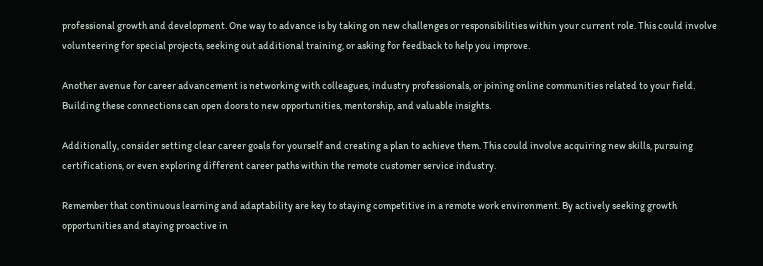professional growth and development. One way to advance is by taking on new challenges or responsibilities within your current role. This could involve volunteering for special projects, seeking out additional training, or asking for feedback to help you improve.

Another avenue for career advancement is networking with colleagues, industry professionals, or joining online communities related to your field. Building these connections can open doors to new opportunities, mentorship, and valuable insights.

Additionally, consider setting clear career goals for yourself and creating a plan to achieve them. This could involve acquiring new skills, pursuing certifications, or even exploring different career paths within the remote customer service industry.

Remember that continuous learning and adaptability are key to staying competitive in a remote work environment. By actively seeking growth opportunities and staying proactive in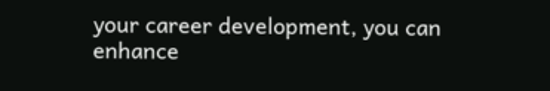your career development, you can enhance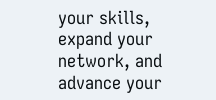your skills, expand your network, and advance your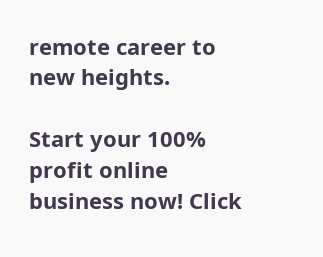remote career to new heights.

Start your 100% profit online business now! Click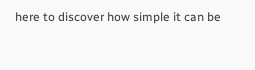here to discover how simple it can be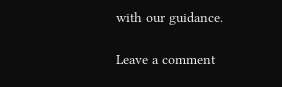with our guidance.

Leave a comment